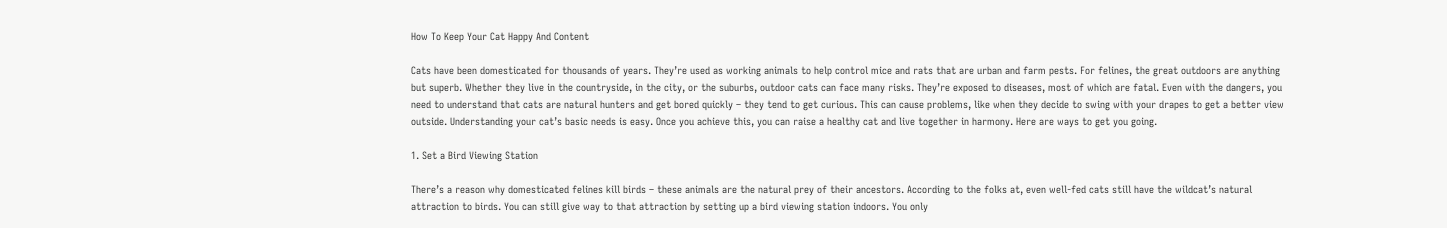How To Keep Your Cat Happy And Content

Cats have been domesticated for thousands of years. They’re used as working animals to help control mice and rats that are urban and farm pests. For felines, the great outdoors are anything but superb. Whether they live in the countryside, in the city, or the suburbs, outdoor cats can face many risks. They’re exposed to diseases, most of which are fatal. Even with the dangers, you need to understand that cats are natural hunters and get bored quickly – they tend to get curious. This can cause problems, like when they decide to swing with your drapes to get a better view outside. Understanding your cat’s basic needs is easy. Once you achieve this, you can raise a healthy cat and live together in harmony. Here are ways to get you going.

1. Set a Bird Viewing Station

There’s a reason why domesticated felines kill birds – these animals are the natural prey of their ancestors. According to the folks at, even well-fed cats still have the wildcat’s natural attraction to birds. You can still give way to that attraction by setting up a bird viewing station indoors. You only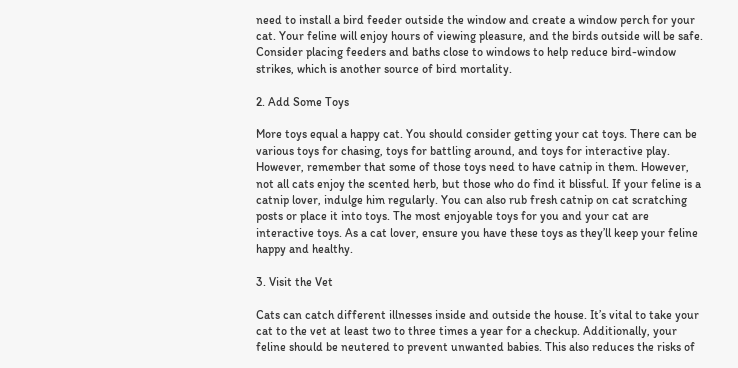need to install a bird feeder outside the window and create a window perch for your cat. Your feline will enjoy hours of viewing pleasure, and the birds outside will be safe. Consider placing feeders and baths close to windows to help reduce bird-window strikes, which is another source of bird mortality.

2. Add Some Toys

More toys equal a happy cat. You should consider getting your cat toys. There can be various toys for chasing, toys for battling around, and toys for interactive play. However, remember that some of those toys need to have catnip in them. However, not all cats enjoy the scented herb, but those who do find it blissful. If your feline is a catnip lover, indulge him regularly. You can also rub fresh catnip on cat scratching posts or place it into toys. The most enjoyable toys for you and your cat are interactive toys. As a cat lover, ensure you have these toys as they’ll keep your feline happy and healthy.

3. Visit the Vet

Cats can catch different illnesses inside and outside the house. It’s vital to take your cat to the vet at least two to three times a year for a checkup. Additionally, your feline should be neutered to prevent unwanted babies. This also reduces the risks of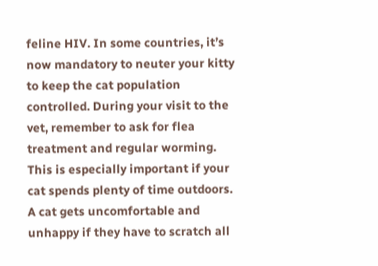feline HIV. In some countries, it’s now mandatory to neuter your kitty to keep the cat population controlled. During your visit to the vet, remember to ask for flea treatment and regular worming. This is especially important if your cat spends plenty of time outdoors. A cat gets uncomfortable and unhappy if they have to scratch all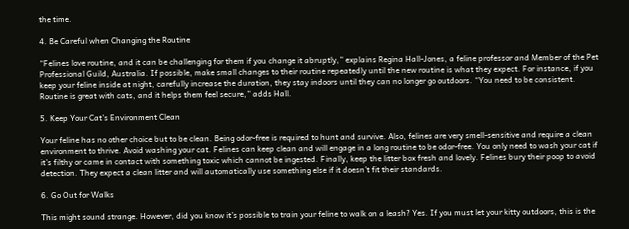the time.

4. Be Careful when Changing the Routine

“Felines love routine, and it can be challenging for them if you change it abruptly,” explains Regina Hall-Jones, a feline professor and Member of the Pet Professional Guild, Australia. If possible, make small changes to their routine repeatedly until the new routine is what they expect. For instance, if you keep your feline inside at night, carefully increase the duration, they stay indoors until they can no longer go outdoors. “You need to be consistent. Routine is great with cats, and it helps them feel secure,” adds Hall.

5. Keep Your Cat’s Environment Clean

Your feline has no other choice but to be clean. Being odor-free is required to hunt and survive. Also, felines are very smell-sensitive and require a clean environment to thrive. Avoid washing your cat. Felines can keep clean and will engage in a long routine to be odor-free. You only need to wash your cat if it’s filthy or came in contact with something toxic which cannot be ingested. Finally, keep the litter box fresh and lovely. Felines bury their poop to avoid detection. They expect a clean litter and will automatically use something else if it doesn’t fit their standards.

6. Go Out for Walks

This might sound strange. However, did you know it’s possible to train your feline to walk on a leash? Yes. If you must let your kitty outdoors, this is the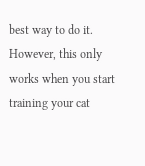best way to do it. However, this only works when you start training your cat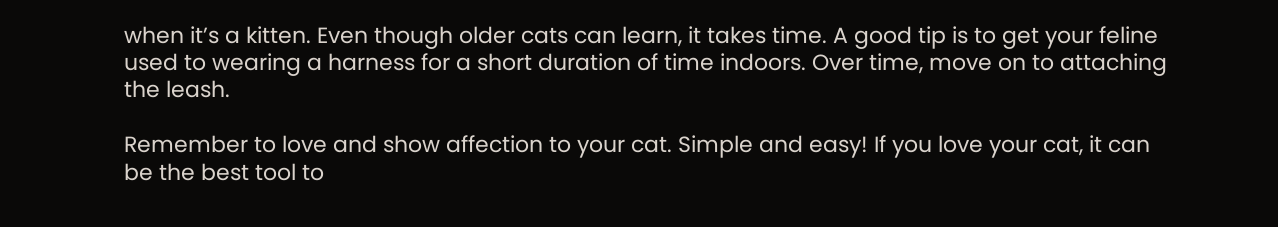when it’s a kitten. Even though older cats can learn, it takes time. A good tip is to get your feline used to wearing a harness for a short duration of time indoors. Over time, move on to attaching the leash.

Remember to love and show affection to your cat. Simple and easy! If you love your cat, it can be the best tool to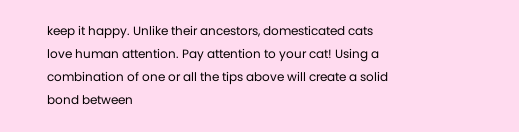keep it happy. Unlike their ancestors, domesticated cats love human attention. Pay attention to your cat! Using a combination of one or all the tips above will create a solid bond between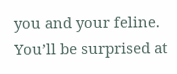you and your feline. You’ll be surprised at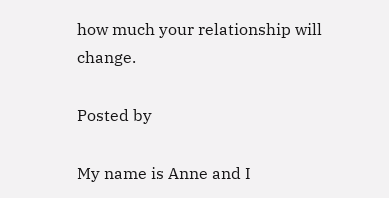how much your relationship will change.

Posted by

My name is Anne and I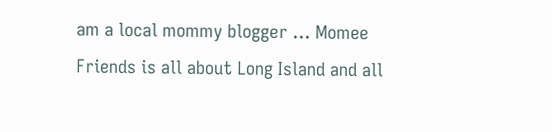am a local mommy blogger ... Momee Friends is all about Long Island and all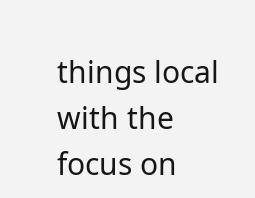things local with the focus on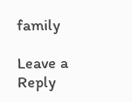family

Leave a Reply